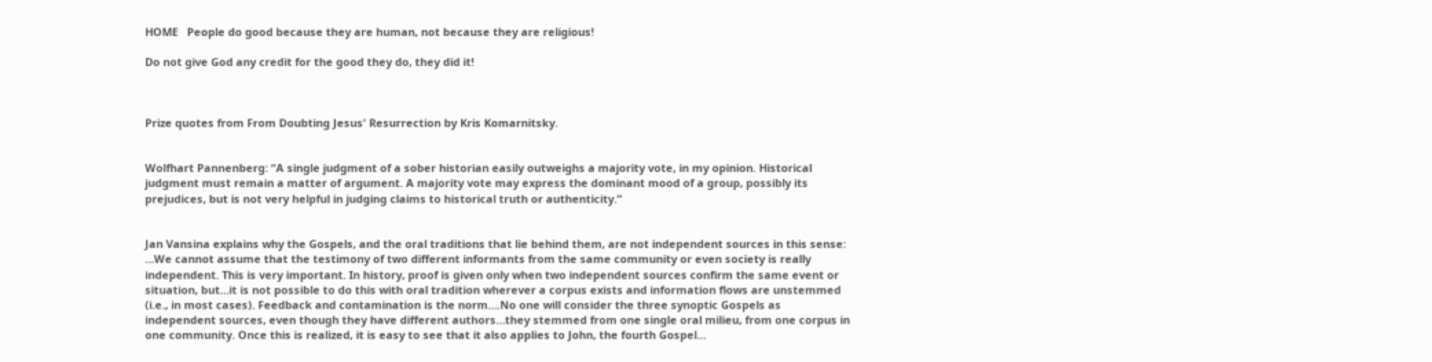HOME   People do good because they are human, not because they are religious!

Do not give God any credit for the good they do, they did it!



Prize quotes from From Doubting Jesus' Resurrection by Kris Komarnitsky.


Wolfhart Pannenberg: “A single judgment of a sober historian easily outweighs a majority vote, in my opinion. Historical judgment must remain a matter of argument. A majority vote may express the dominant mood of a group, possibly its prejudices, but is not very helpful in judging claims to historical truth or authenticity.”


Jan Vansina explains why the Gospels, and the oral traditions that lie behind them, are not independent sources in this sense: …We cannot assume that the testimony of two different informants from the same community or even society is really independent. This is very important. In history, proof is given only when two independent sources confirm the same event or situation, but…it is not possible to do this with oral tradition wherever a corpus exists and information flows are unstemmed (i.e., in most cases). Feedback and contamination is the norm….No one will consider the three synoptic Gospels as independent sources, even though they have different authors…they stemmed from one single oral milieu, from one corpus in one community. Once this is realized, it is easy to see that it also applies to John, the fourth Gospel…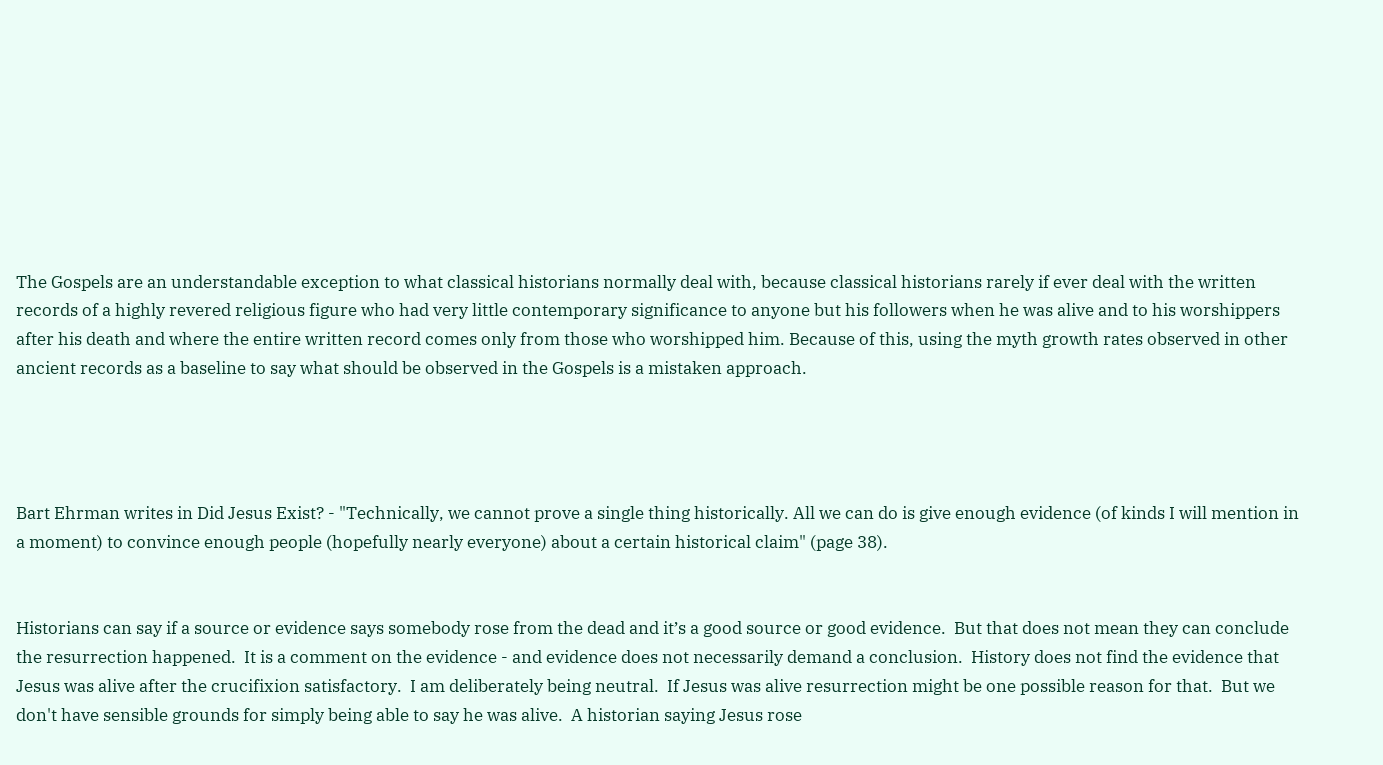The Gospels are an understandable exception to what classical historians normally deal with, because classical historians rarely if ever deal with the written records of a highly revered religious figure who had very little contemporary significance to anyone but his followers when he was alive and to his worshippers after his death and where the entire written record comes only from those who worshipped him. Because of this, using the myth growth rates observed in other ancient records as a baseline to say what should be observed in the Gospels is a mistaken approach.




Bart Ehrman writes in Did Jesus Exist? - "Technically, we cannot prove a single thing historically. All we can do is give enough evidence (of kinds I will mention in a moment) to convince enough people (hopefully nearly everyone) about a certain historical claim" (page 38).


Historians can say if a source or evidence says somebody rose from the dead and it’s a good source or good evidence.  But that does not mean they can conclude the resurrection happened.  It is a comment on the evidence - and evidence does not necessarily demand a conclusion.  History does not find the evidence that Jesus was alive after the crucifixion satisfactory.  I am deliberately being neutral.  If Jesus was alive resurrection might be one possible reason for that.  But we don't have sensible grounds for simply being able to say he was alive.  A historian saying Jesus rose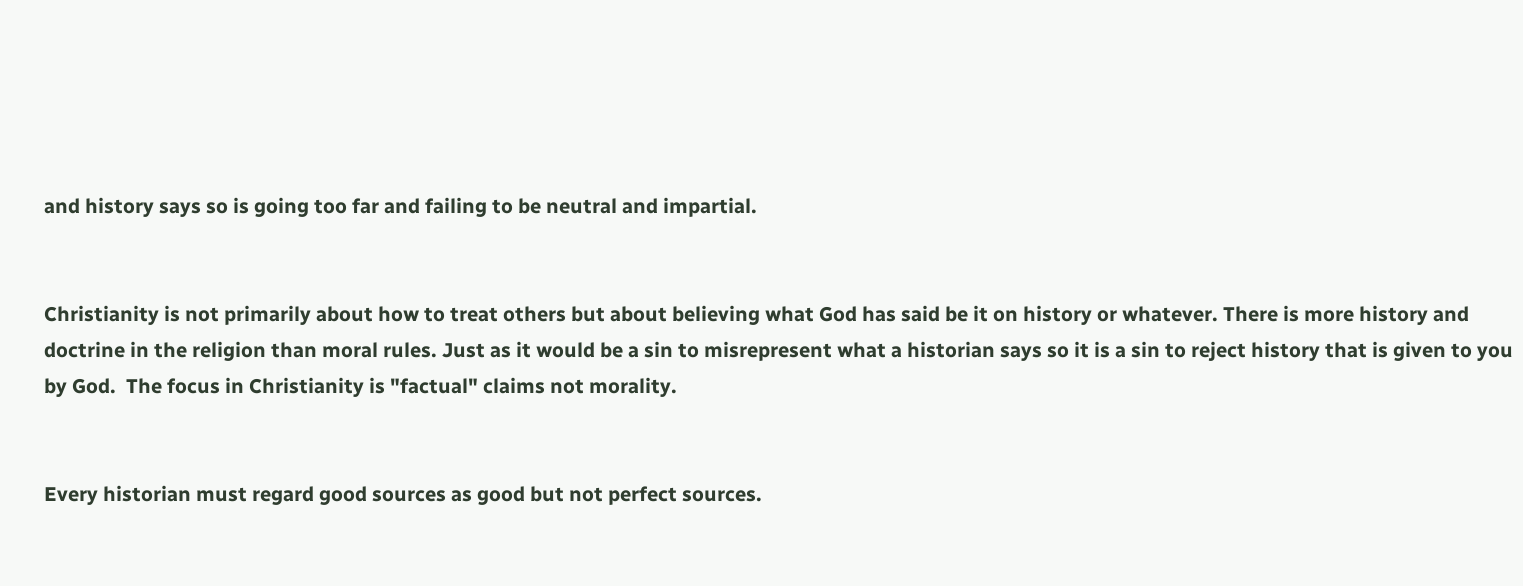and history says so is going too far and failing to be neutral and impartial.


Christianity is not primarily about how to treat others but about believing what God has said be it on history or whatever. There is more history and doctrine in the religion than moral rules. Just as it would be a sin to misrepresent what a historian says so it is a sin to reject history that is given to you by God.  The focus in Christianity is "factual" claims not morality.


Every historian must regard good sources as good but not perfect sources.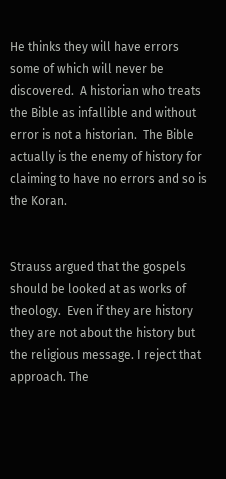He thinks they will have errors some of which will never be discovered.  A historian who treats the Bible as infallible and without error is not a historian.  The Bible actually is the enemy of history for claiming to have no errors and so is the Koran.


Strauss argued that the gospels should be looked at as works of theology.  Even if they are history they are not about the history but the religious message. I reject that approach. The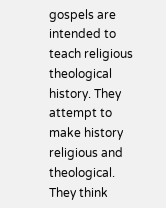gospels are intended to teach religious theological history. They attempt to make history religious and theological. They think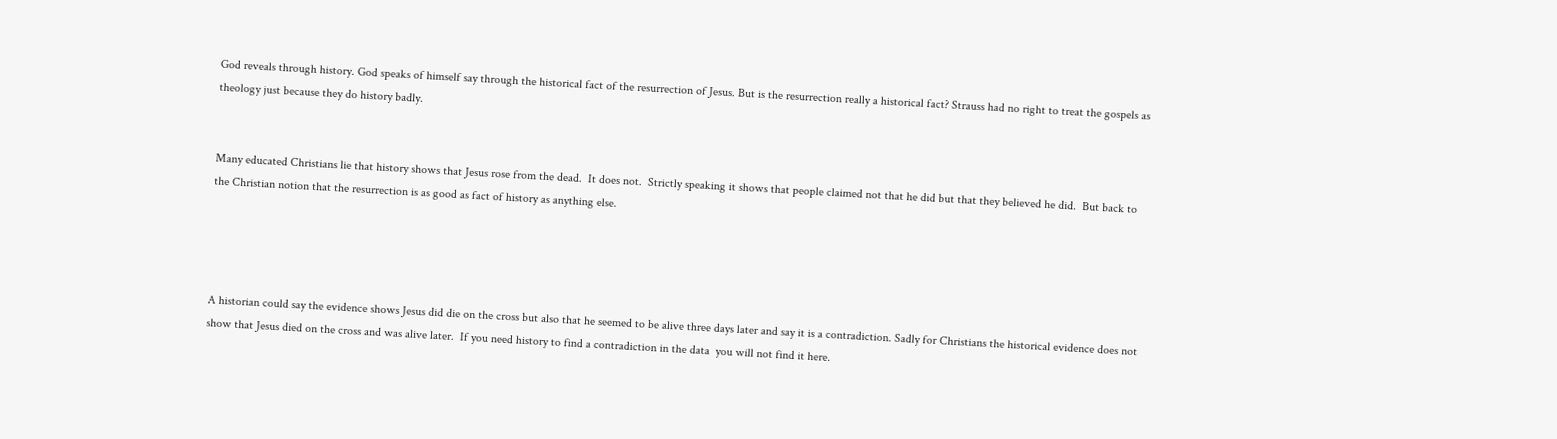God reveals through history. God speaks of himself say through the historical fact of the resurrection of Jesus. But is the resurrection really a historical fact? Strauss had no right to treat the gospels as theology just because they do history badly.


Many educated Christians lie that history shows that Jesus rose from the dead.  It does not.  Strictly speaking it shows that people claimed not that he did but that they believed he did.  But back to the Christian notion that the resurrection is as good as fact of history as anything else.




A historian could say the evidence shows Jesus did die on the cross but also that he seemed to be alive three days later and say it is a contradiction. Sadly for Christians the historical evidence does not show that Jesus died on the cross and was alive later.  If you need history to find a contradiction in the data  you will not find it here.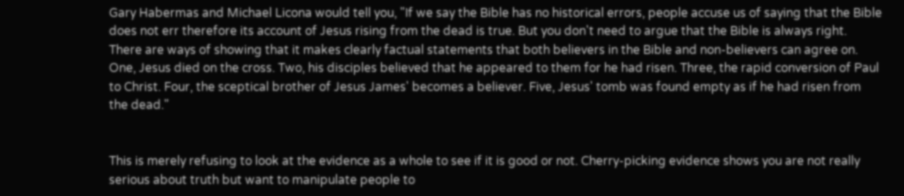Gary Habermas and Michael Licona would tell you, "If we say the Bible has no historical errors, people accuse us of saying that the Bible does not err therefore its account of Jesus rising from the dead is true. But you don't need to argue that the Bible is always right. There are ways of showing that it makes clearly factual statements that both believers in the Bible and non-believers can agree on. One, Jesus died on the cross. Two, his disciples believed that he appeared to them for he had risen. Three, the rapid conversion of Paul to Christ. Four, the sceptical brother of Jesus James' becomes a believer. Five, Jesus' tomb was found empty as if he had risen from the dead."


This is merely refusing to look at the evidence as a whole to see if it is good or not. Cherry-picking evidence shows you are not really serious about truth but want to manipulate people to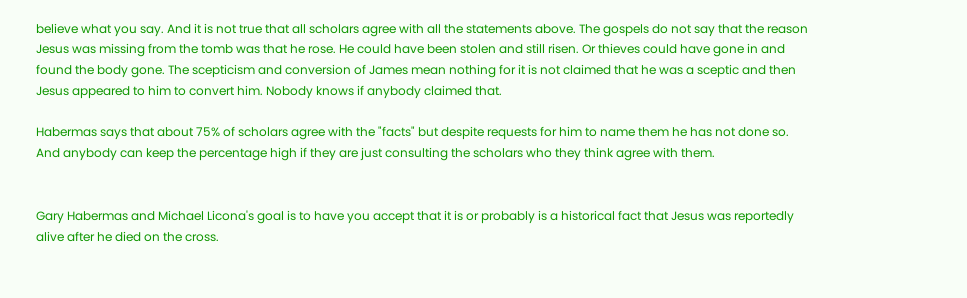believe what you say. And it is not true that all scholars agree with all the statements above. The gospels do not say that the reason Jesus was missing from the tomb was that he rose. He could have been stolen and still risen. Or thieves could have gone in and found the body gone. The scepticism and conversion of James mean nothing for it is not claimed that he was a sceptic and then Jesus appeared to him to convert him. Nobody knows if anybody claimed that.

Habermas says that about 75% of scholars agree with the "facts" but despite requests for him to name them he has not done so. And anybody can keep the percentage high if they are just consulting the scholars who they think agree with them.


Gary Habermas and Michael Licona's goal is to have you accept that it is or probably is a historical fact that Jesus was reportedly alive after he died on the cross.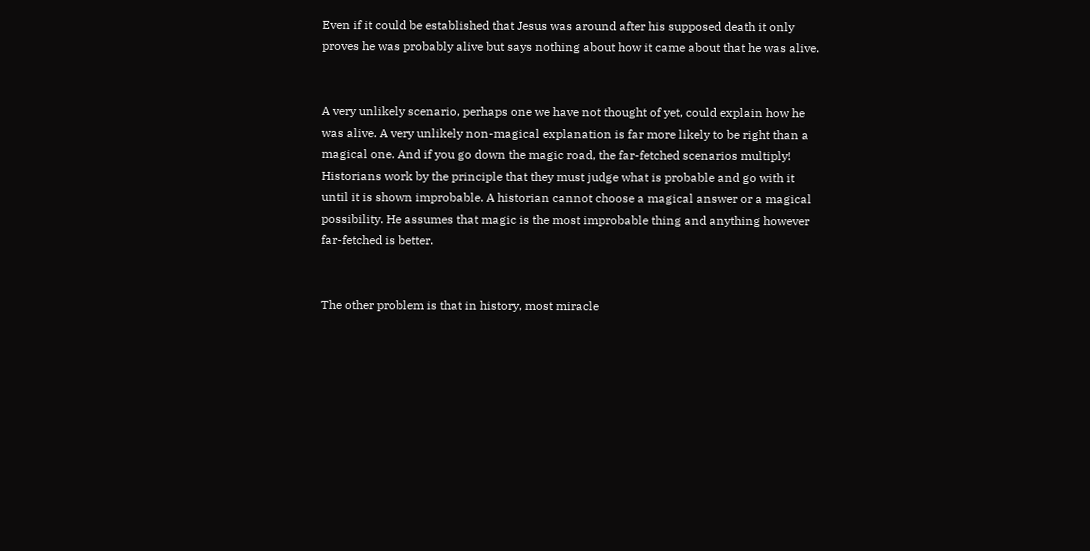Even if it could be established that Jesus was around after his supposed death it only proves he was probably alive but says nothing about how it came about that he was alive.


A very unlikely scenario, perhaps one we have not thought of yet, could explain how he was alive. A very unlikely non-magical explanation is far more likely to be right than a magical one. And if you go down the magic road, the far-fetched scenarios multiply! Historians work by the principle that they must judge what is probable and go with it until it is shown improbable. A historian cannot choose a magical answer or a magical possibility. He assumes that magic is the most improbable thing and anything however far-fetched is better.


The other problem is that in history, most miracle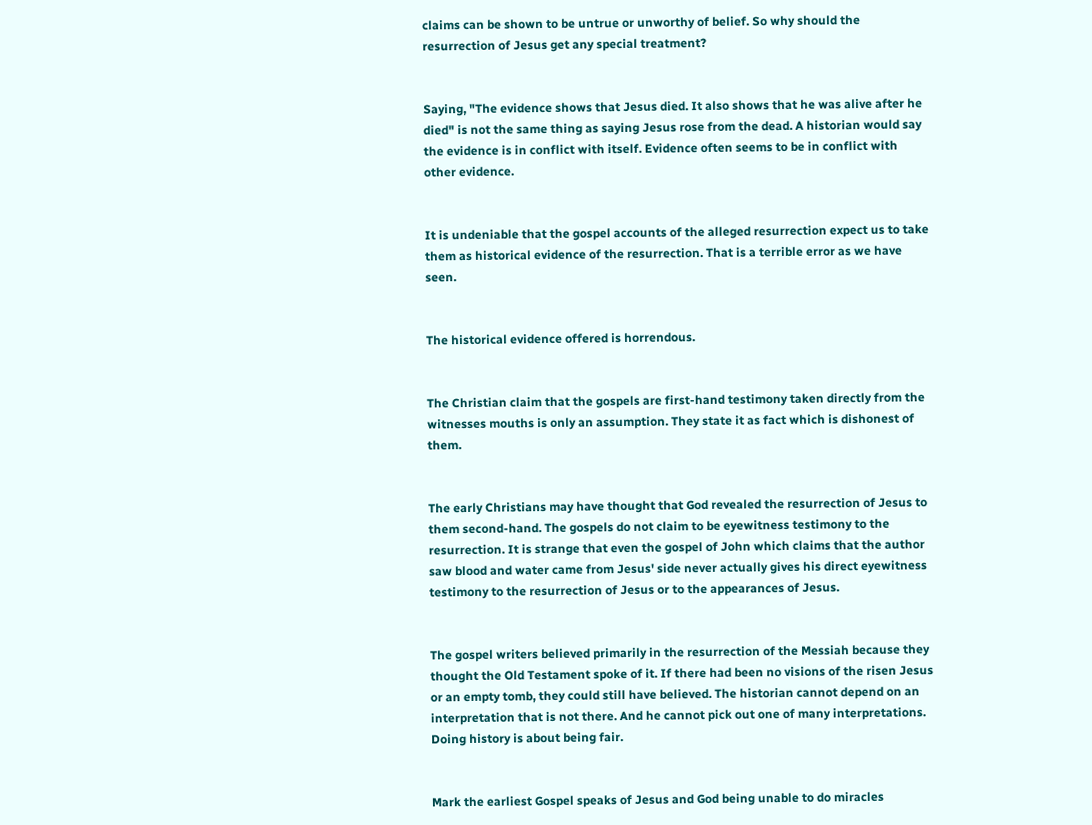claims can be shown to be untrue or unworthy of belief. So why should the resurrection of Jesus get any special treatment?


Saying, "The evidence shows that Jesus died. It also shows that he was alive after he died" is not the same thing as saying Jesus rose from the dead. A historian would say the evidence is in conflict with itself. Evidence often seems to be in conflict with other evidence.


It is undeniable that the gospel accounts of the alleged resurrection expect us to take them as historical evidence of the resurrection. That is a terrible error as we have seen.


The historical evidence offered is horrendous.


The Christian claim that the gospels are first-hand testimony taken directly from the witnesses mouths is only an assumption. They state it as fact which is dishonest of them.


The early Christians may have thought that God revealed the resurrection of Jesus to them second-hand. The gospels do not claim to be eyewitness testimony to the resurrection. It is strange that even the gospel of John which claims that the author saw blood and water came from Jesus' side never actually gives his direct eyewitness testimony to the resurrection of Jesus or to the appearances of Jesus.


The gospel writers believed primarily in the resurrection of the Messiah because they thought the Old Testament spoke of it. If there had been no visions of the risen Jesus or an empty tomb, they could still have believed. The historian cannot depend on an interpretation that is not there. And he cannot pick out one of many interpretations. Doing history is about being fair.


Mark the earliest Gospel speaks of Jesus and God being unable to do miracles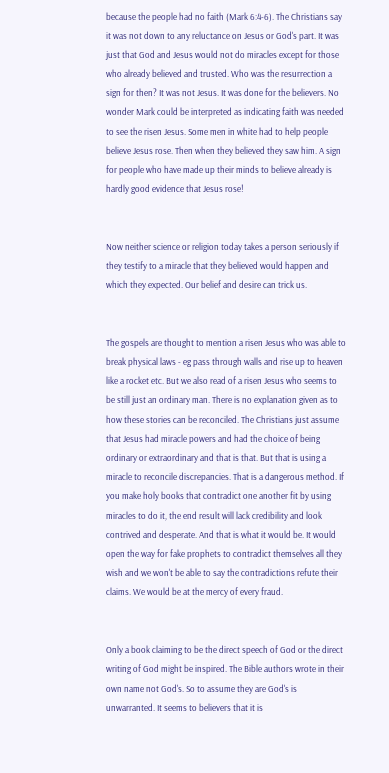because the people had no faith (Mark 6:4-6). The Christians say it was not down to any reluctance on Jesus or God's part. It was just that God and Jesus would not do miracles except for those who already believed and trusted. Who was the resurrection a sign for then? It was not Jesus. It was done for the believers. No wonder Mark could be interpreted as indicating faith was needed to see the risen Jesus. Some men in white had to help people believe Jesus rose. Then when they believed they saw him. A sign for people who have made up their minds to believe already is hardly good evidence that Jesus rose!


Now neither science or religion today takes a person seriously if they testify to a miracle that they believed would happen and which they expected. Our belief and desire can trick us.


The gospels are thought to mention a risen Jesus who was able to break physical laws - eg pass through walls and rise up to heaven like a rocket etc. But we also read of a risen Jesus who seems to be still just an ordinary man. There is no explanation given as to how these stories can be reconciled. The Christians just assume that Jesus had miracle powers and had the choice of being ordinary or extraordinary and that is that. But that is using a miracle to reconcile discrepancies. That is a dangerous method. If you make holy books that contradict one another fit by using miracles to do it, the end result will lack credibility and look contrived and desperate. And that is what it would be. It would open the way for fake prophets to contradict themselves all they wish and we won't be able to say the contradictions refute their claims. We would be at the mercy of every fraud.


Only a book claiming to be the direct speech of God or the direct writing of God might be inspired. The Bible authors wrote in their own name not God's. So to assume they are God's is unwarranted. It seems to believers that it is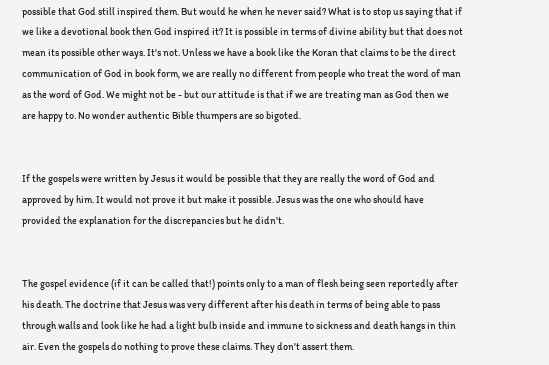possible that God still inspired them. But would he when he never said? What is to stop us saying that if we like a devotional book then God inspired it? It is possible in terms of divine ability but that does not mean its possible other ways. It's not. Unless we have a book like the Koran that claims to be the direct communication of God in book form, we are really no different from people who treat the word of man as the word of God. We might not be - but our attitude is that if we are treating man as God then we are happy to. No wonder authentic Bible thumpers are so bigoted.


If the gospels were written by Jesus it would be possible that they are really the word of God and approved by him. It would not prove it but make it possible. Jesus was the one who should have provided the explanation for the discrepancies but he didn't.


The gospel evidence (if it can be called that!) points only to a man of flesh being seen reportedly after his death. The doctrine that Jesus was very different after his death in terms of being able to pass through walls and look like he had a light bulb inside and immune to sickness and death hangs in thin air. Even the gospels do nothing to prove these claims. They don't assert them.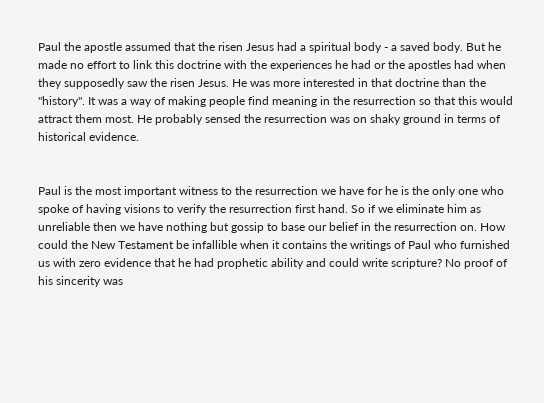Paul the apostle assumed that the risen Jesus had a spiritual body - a saved body. But he made no effort to link this doctrine with the experiences he had or the apostles had when they supposedly saw the risen Jesus. He was more interested in that doctrine than the "history". It was a way of making people find meaning in the resurrection so that this would attract them most. He probably sensed the resurrection was on shaky ground in terms of historical evidence.


Paul is the most important witness to the resurrection we have for he is the only one who spoke of having visions to verify the resurrection first hand. So if we eliminate him as unreliable then we have nothing but gossip to base our belief in the resurrection on. How could the New Testament be infallible when it contains the writings of Paul who furnished us with zero evidence that he had prophetic ability and could write scripture? No proof of his sincerity was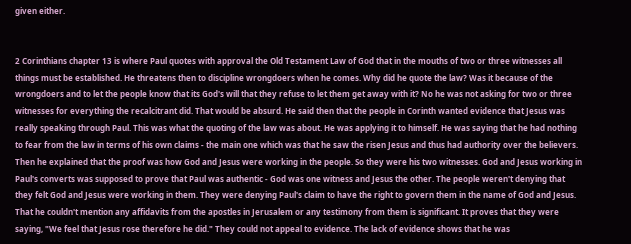given either.


2 Corinthians chapter 13 is where Paul quotes with approval the Old Testament Law of God that in the mouths of two or three witnesses all things must be established. He threatens then to discipline wrongdoers when he comes. Why did he quote the law? Was it because of the wrongdoers and to let the people know that its God's will that they refuse to let them get away with it? No he was not asking for two or three witnesses for everything the recalcitrant did. That would be absurd. He said then that the people in Corinth wanted evidence that Jesus was really speaking through Paul. This was what the quoting of the law was about. He was applying it to himself. He was saying that he had nothing to fear from the law in terms of his own claims - the main one which was that he saw the risen Jesus and thus had authority over the believers. Then he explained that the proof was how God and Jesus were working in the people. So they were his two witnesses. God and Jesus working in Paul's converts was supposed to prove that Paul was authentic - God was one witness and Jesus the other. The people weren't denying that they felt God and Jesus were working in them. They were denying Paul's claim to have the right to govern them in the name of God and Jesus. That he couldn't mention any affidavits from the apostles in Jerusalem or any testimony from them is significant. It proves that they were saying, "We feel that Jesus rose therefore he did." They could not appeal to evidence. The lack of evidence shows that he was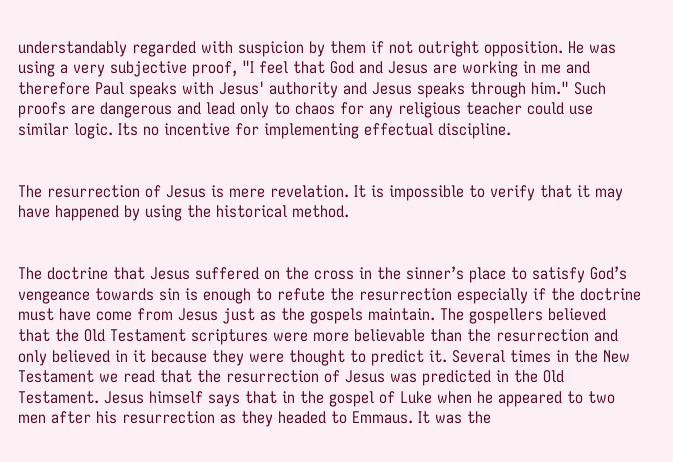understandably regarded with suspicion by them if not outright opposition. He was using a very subjective proof, "I feel that God and Jesus are working in me and therefore Paul speaks with Jesus' authority and Jesus speaks through him." Such proofs are dangerous and lead only to chaos for any religious teacher could use similar logic. Its no incentive for implementing effectual discipline.


The resurrection of Jesus is mere revelation. It is impossible to verify that it may have happened by using the historical method.


The doctrine that Jesus suffered on the cross in the sinner’s place to satisfy God’s vengeance towards sin is enough to refute the resurrection especially if the doctrine must have come from Jesus just as the gospels maintain. The gospellers believed that the Old Testament scriptures were more believable than the resurrection and only believed in it because they were thought to predict it. Several times in the New Testament we read that the resurrection of Jesus was predicted in the Old Testament. Jesus himself says that in the gospel of Luke when he appeared to two men after his resurrection as they headed to Emmaus. It was the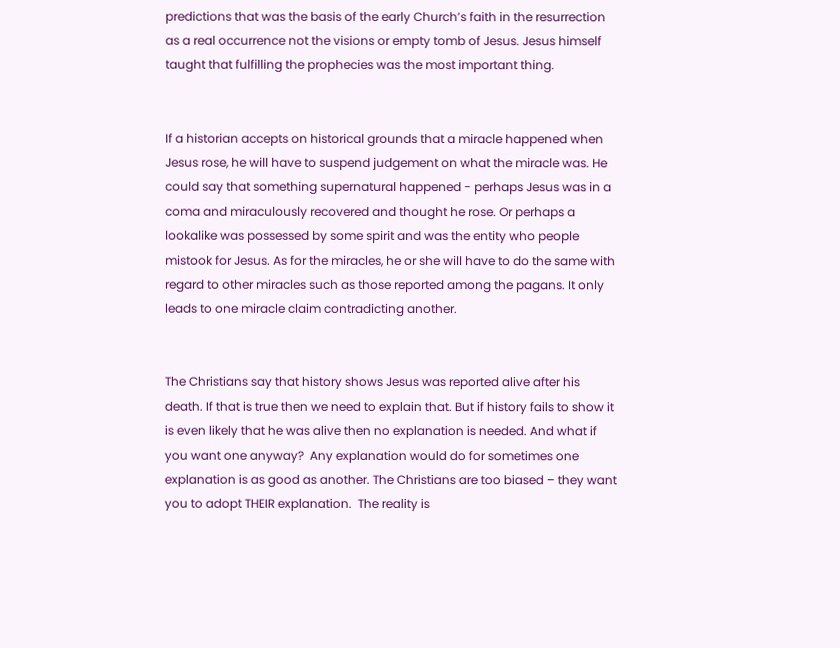predictions that was the basis of the early Church’s faith in the resurrection as a real occurrence not the visions or empty tomb of Jesus. Jesus himself taught that fulfilling the prophecies was the most important thing.


If a historian accepts on historical grounds that a miracle happened when Jesus rose, he will have to suspend judgement on what the miracle was. He could say that something supernatural happened - perhaps Jesus was in a coma and miraculously recovered and thought he rose. Or perhaps a lookalike was possessed by some spirit and was the entity who people mistook for Jesus. As for the miracles, he or she will have to do the same with regard to other miracles such as those reported among the pagans. It only leads to one miracle claim contradicting another.


The Christians say that history shows Jesus was reported alive after his death. If that is true then we need to explain that. But if history fails to show it is even likely that he was alive then no explanation is needed. And what if you want one anyway?  Any explanation would do for sometimes one explanation is as good as another. The Christians are too biased – they want you to adopt THEIR explanation.  The reality is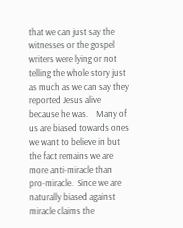that we can just say the witnesses or the gospel writers were lying or not telling the whole story just as much as we can say they reported Jesus alive because he was.    Many of us are biased towards ones we want to believe in but the fact remains we are more anti-miracle than pro-miracle.  Since we are naturally biased against miracle claims the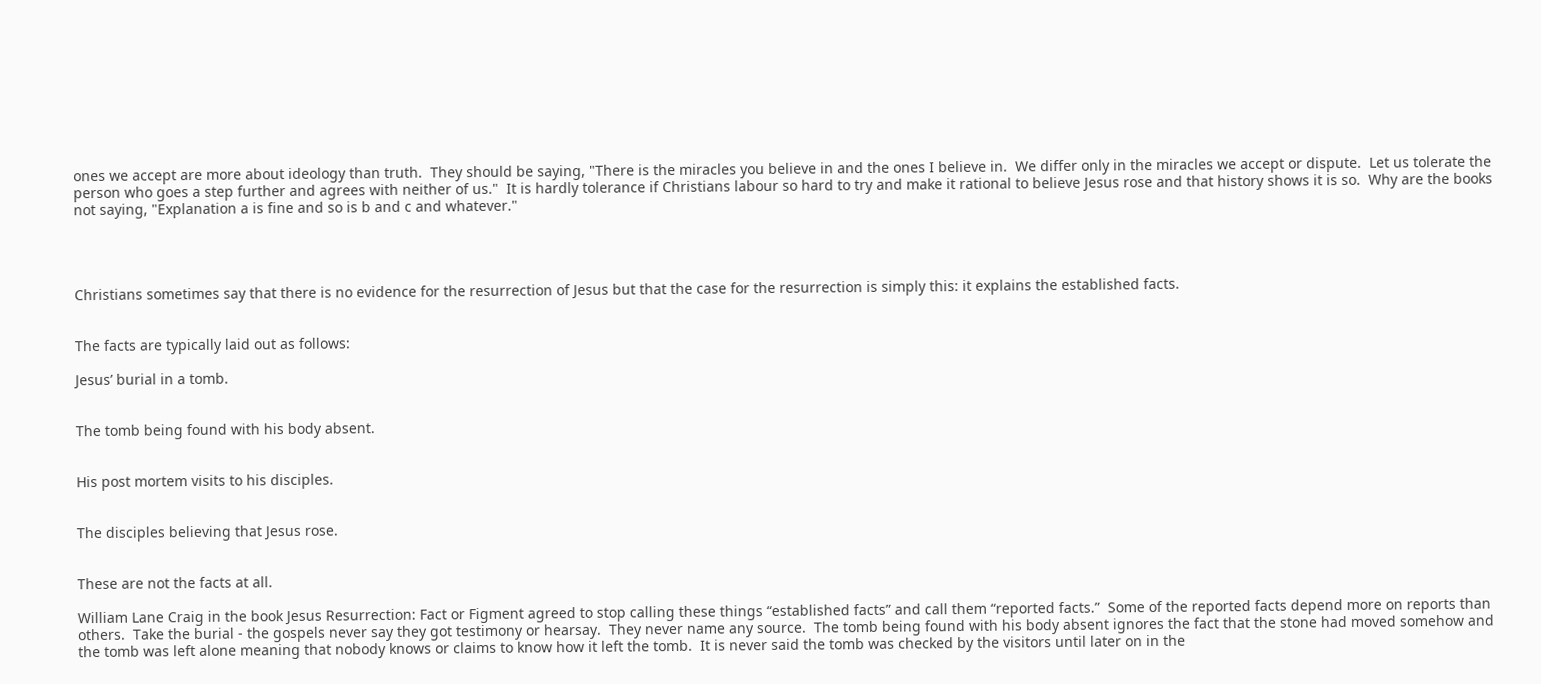ones we accept are more about ideology than truth.  They should be saying, "There is the miracles you believe in and the ones I believe in.  We differ only in the miracles we accept or dispute.  Let us tolerate the person who goes a step further and agrees with neither of us."  It is hardly tolerance if Christians labour so hard to try and make it rational to believe Jesus rose and that history shows it is so.  Why are the books not saying, "Explanation a is fine and so is b and c and whatever."




Christians sometimes say that there is no evidence for the resurrection of Jesus but that the case for the resurrection is simply this: it explains the established facts.


The facts are typically laid out as follows:

Jesus’ burial in a tomb.


The tomb being found with his body absent.


His post mortem visits to his disciples.


The disciples believing that Jesus rose.


These are not the facts at all.

William Lane Craig in the book Jesus Resurrection: Fact or Figment agreed to stop calling these things “established facts” and call them “reported facts.”  Some of the reported facts depend more on reports than others.  Take the burial - the gospels never say they got testimony or hearsay.  They never name any source.  The tomb being found with his body absent ignores the fact that the stone had moved somehow and the tomb was left alone meaning that nobody knows or claims to know how it left the tomb.  It is never said the tomb was checked by the visitors until later on in the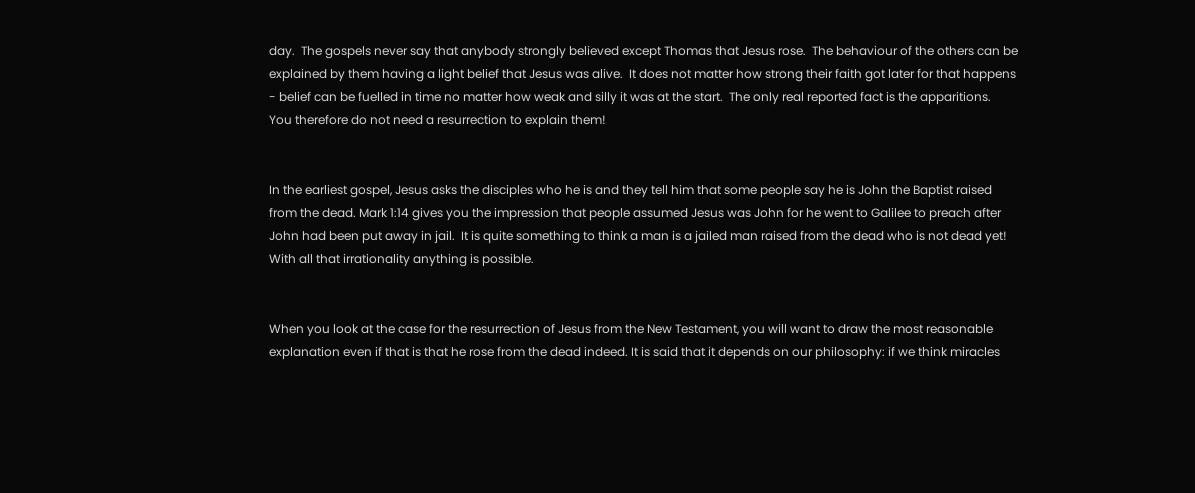day.  The gospels never say that anybody strongly believed except Thomas that Jesus rose.  The behaviour of the others can be explained by them having a light belief that Jesus was alive.  It does not matter how strong their faith got later for that happens - belief can be fuelled in time no matter how weak and silly it was at the start.  The only real reported fact is the apparitions.  You therefore do not need a resurrection to explain them!


In the earliest gospel, Jesus asks the disciples who he is and they tell him that some people say he is John the Baptist raised from the dead. Mark 1:14 gives you the impression that people assumed Jesus was John for he went to Galilee to preach after John had been put away in jail.  It is quite something to think a man is a jailed man raised from the dead who is not dead yet!  With all that irrationality anything is possible.


When you look at the case for the resurrection of Jesus from the New Testament, you will want to draw the most reasonable explanation even if that is that he rose from the dead indeed. It is said that it depends on our philosophy: if we think miracles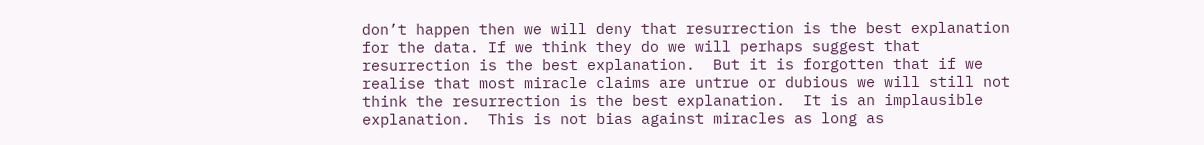don’t happen then we will deny that resurrection is the best explanation for the data. If we think they do we will perhaps suggest that resurrection is the best explanation.  But it is forgotten that if we realise that most miracle claims are untrue or dubious we will still not think the resurrection is the best explanation.  It is an implausible explanation.  This is not bias against miracles as long as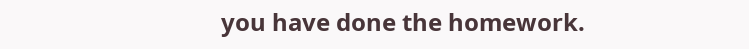you have done the homework.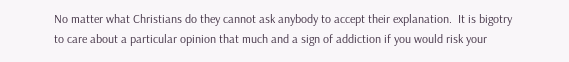No matter what Christians do they cannot ask anybody to accept their explanation.  It is bigotry to care about a particular opinion that much and a sign of addiction if you would risk your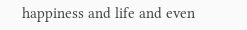happiness and life and even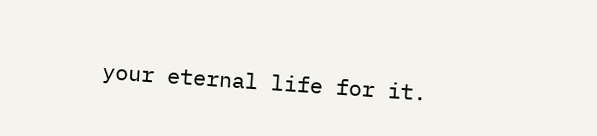your eternal life for it.